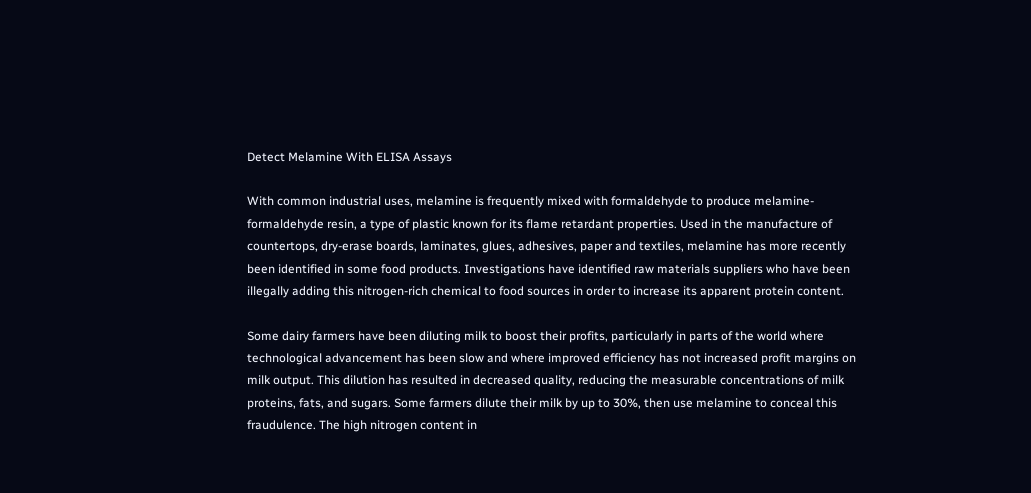Detect Melamine With ELISA Assays

With common industrial uses, melamine is frequently mixed with formaldehyde to produce melamine-formaldehyde resin, a type of plastic known for its flame retardant properties. Used in the manufacture of countertops, dry-erase boards, laminates, glues, adhesives, paper and textiles, melamine has more recently been identified in some food products. Investigations have identified raw materials suppliers who have been illegally adding this nitrogen-rich chemical to food sources in order to increase its apparent protein content.

Some dairy farmers have been diluting milk to boost their profits, particularly in parts of the world where technological advancement has been slow and where improved efficiency has not increased profit margins on milk output. This dilution has resulted in decreased quality, reducing the measurable concentrations of milk proteins, fats, and sugars. Some farmers dilute their milk by up to 30%, then use melamine to conceal this fraudulence. The high nitrogen content in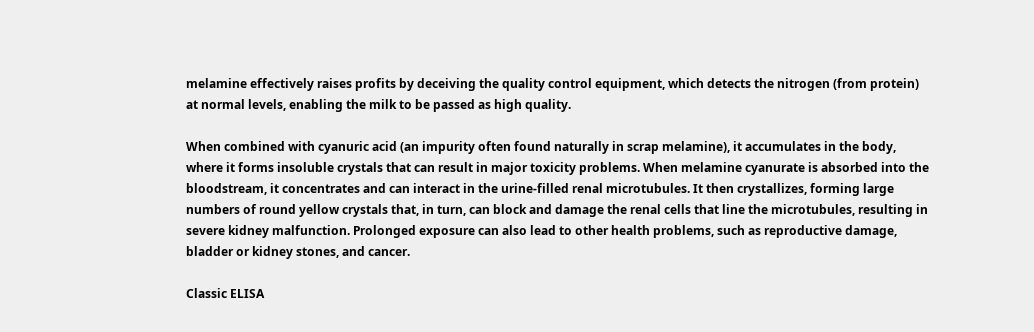melamine effectively raises profits by deceiving the quality control equipment, which detects the nitrogen (from protein) at normal levels, enabling the milk to be passed as high quality.

When combined with cyanuric acid (an impurity often found naturally in scrap melamine), it accumulates in the body, where it forms insoluble crystals that can result in major toxicity problems. When melamine cyanurate is absorbed into the bloodstream, it concentrates and can interact in the urine-filled renal microtubules. It then crystallizes, forming large numbers of round yellow crystals that, in turn, can block and damage the renal cells that line the microtubules, resulting in severe kidney malfunction. Prolonged exposure can also lead to other health problems, such as reproductive damage, bladder or kidney stones, and cancer.

Classic ELISA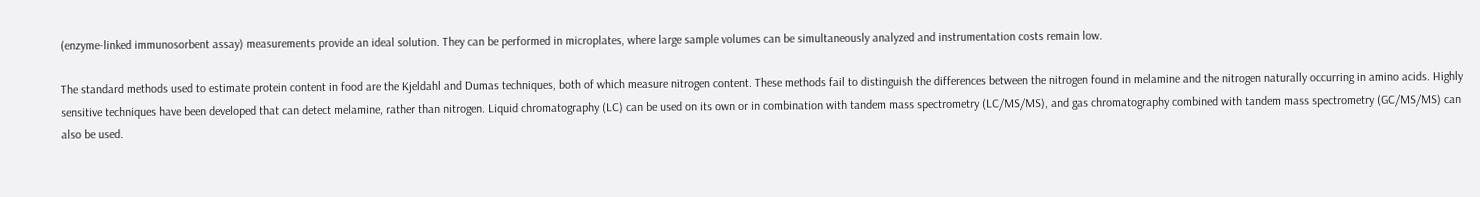(enzyme-linked immunosorbent assay) measurements provide an ideal solution. They can be performed in microplates, where large sample volumes can be simultaneously analyzed and instrumentation costs remain low.

The standard methods used to estimate protein content in food are the Kjeldahl and Dumas techniques, both of which measure nitrogen content. These methods fail to distinguish the differences between the nitrogen found in melamine and the nitrogen naturally occurring in amino acids. Highly sensitive techniques have been developed that can detect melamine, rather than nitrogen. Liquid chromatography (LC) can be used on its own or in combination with tandem mass spectrometry (LC/MS/MS), and gas chromatography combined with tandem mass spectrometry (GC/MS/MS) can also be used.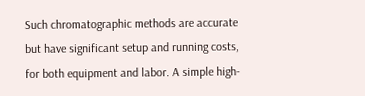Such chromatographic methods are accurate but have significant setup and running costs, for both equipment and labor. A simple high-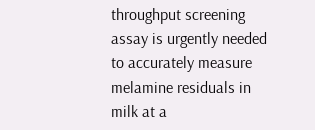throughput screening assay is urgently needed to accurately measure melamine residuals in milk at a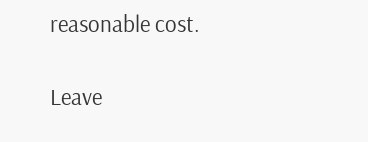reasonable cost.

Leave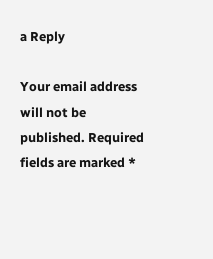a Reply

Your email address will not be published. Required fields are marked *